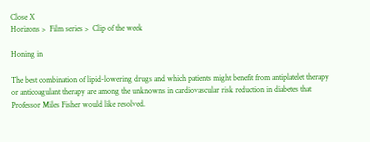Close X
Horizons >  Film series >  Clip of the week

Honing in

The best combination of lipid-lowering drugs and which patients might benefit from antiplatelet therapy or anticoagulant therapy are among the unknowns in cardiovascular risk reduction in diabetes that Professor Miles Fisher would like resolved.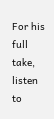For his full take, listen to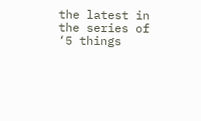the latest in the series of ‘5 things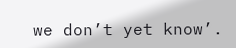we don’t yet know’.